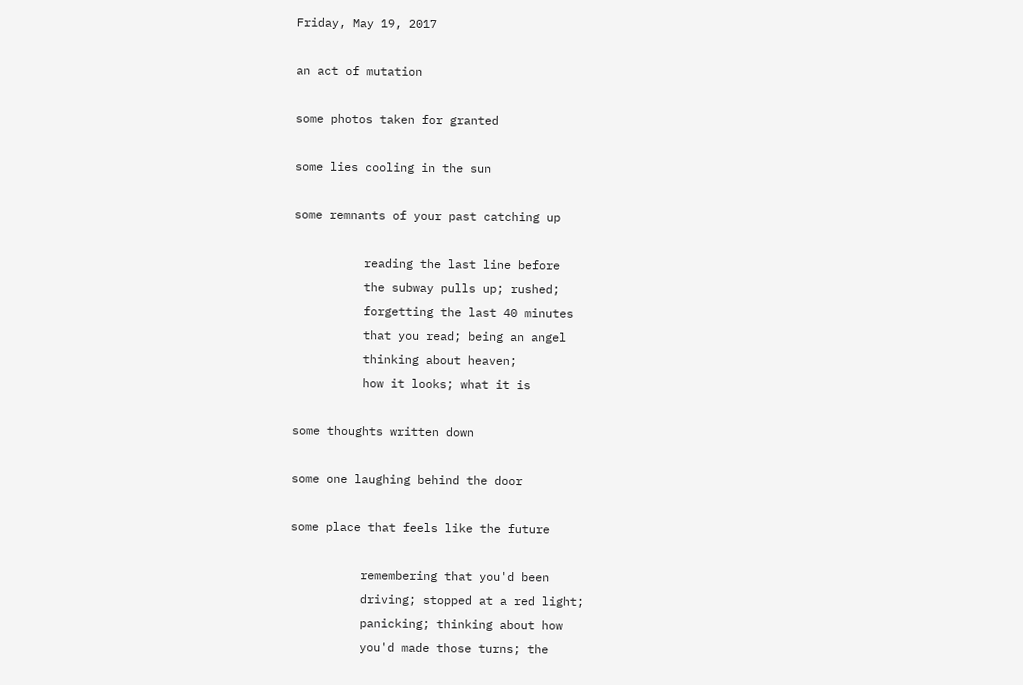Friday, May 19, 2017

an act of mutation

some photos taken for granted

some lies cooling in the sun

some remnants of your past catching up

          reading the last line before
          the subway pulls up; rushed;
          forgetting the last 40 minutes
          that you read; being an angel
          thinking about heaven;
          how it looks; what it is

some thoughts written down

some one laughing behind the door

some place that feels like the future

          remembering that you'd been
          driving; stopped at a red light;
          panicking; thinking about how
          you'd made those turns; the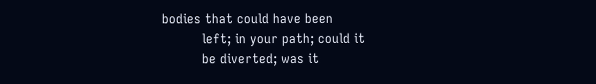bodies that could have been
          left; in your path; could it
          be diverted; was it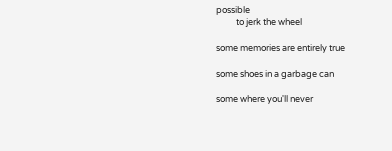possible
          to jerk the wheel

some memories are entirely true

some shoes in a garbage can

some where you'll never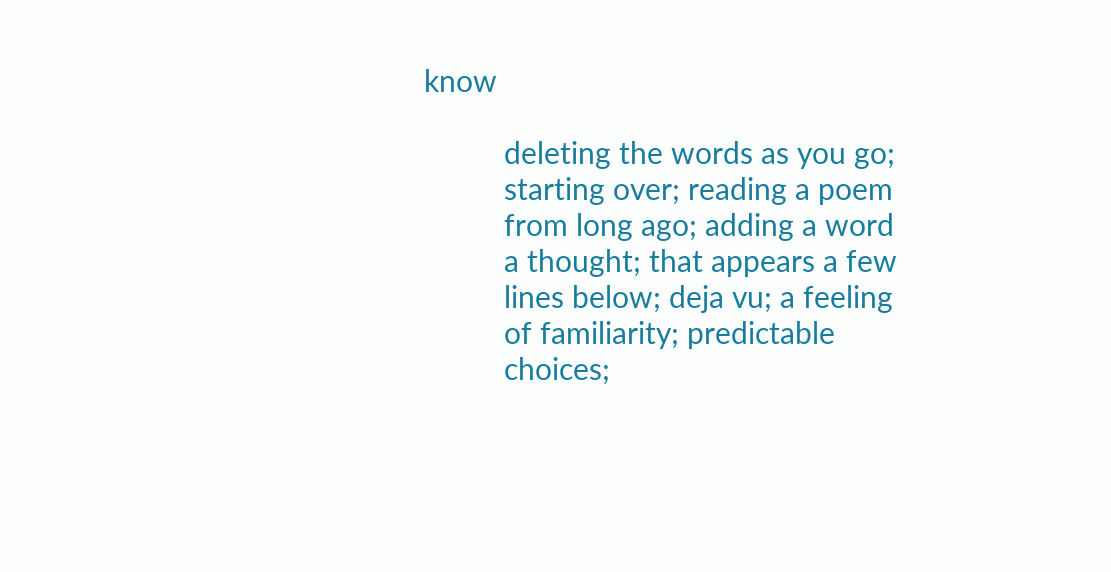know

          deleting the words as you go;
          starting over; reading a poem
          from long ago; adding a word
          a thought; that appears a few
          lines below; deja vu; a feeling
          of familiarity; predictable
          choices;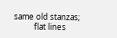same old stanzas;
          flat lines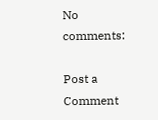No comments:

Post a Comment